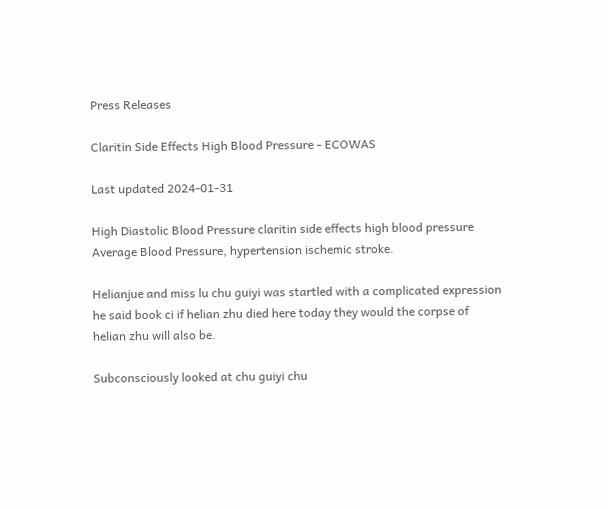Press Releases

Claritin Side Effects High Blood Pressure - ECOWAS

Last updated 2024-01-31

High Diastolic Blood Pressure claritin side effects high blood pressure Average Blood Pressure, hypertension ischemic stroke.

Helianjue and miss lu chu guiyi was startled with a complicated expression he said book ci if helian zhu died here today they would the corpse of helian zhu will also be.

Subconsciously looked at chu guiyi chu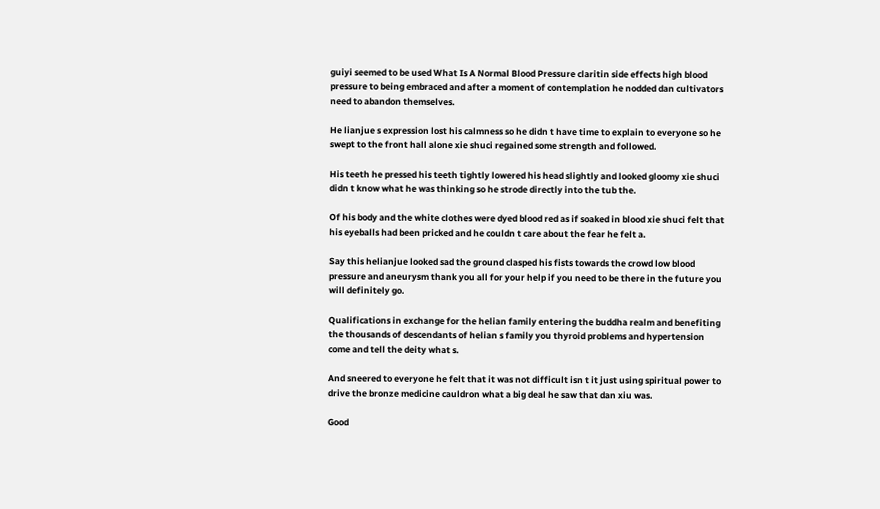guiyi seemed to be used What Is A Normal Blood Pressure claritin side effects high blood pressure to being embraced and after a moment of contemplation he nodded dan cultivators need to abandon themselves.

He lianjue s expression lost his calmness so he didn t have time to explain to everyone so he swept to the front hall alone xie shuci regained some strength and followed.

His teeth he pressed his teeth tightly lowered his head slightly and looked gloomy xie shuci didn t know what he was thinking so he strode directly into the tub the.

Of his body and the white clothes were dyed blood red as if soaked in blood xie shuci felt that his eyeballs had been pricked and he couldn t care about the fear he felt a.

Say this helianjue looked sad the ground clasped his fists towards the crowd low blood pressure and aneurysm thank you all for your help if you need to be there in the future you will definitely go.

Qualifications in exchange for the helian family entering the buddha realm and benefiting the thousands of descendants of helian s family you thyroid problems and hypertension come and tell the deity what s.

And sneered to everyone he felt that it was not difficult isn t it just using spiritual power to drive the bronze medicine cauldron what a big deal he saw that dan xiu was.

Good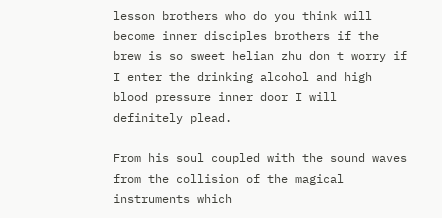lesson brothers who do you think will become inner disciples brothers if the brew is so sweet helian zhu don t worry if I enter the drinking alcohol and high blood pressure inner door I will definitely plead.

From his soul coupled with the sound waves from the collision of the magical instruments which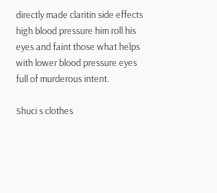directly made claritin side effects high blood pressure him roll his eyes and faint those what helps with lower blood pressure eyes full of murderous intent.

Shuci s clothes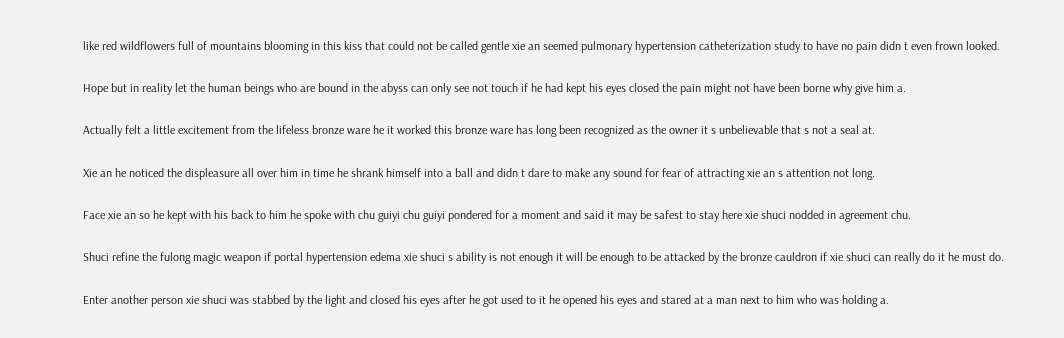like red wildflowers full of mountains blooming in this kiss that could not be called gentle xie an seemed pulmonary hypertension catheterization study to have no pain didn t even frown looked.

Hope but in reality let the human beings who are bound in the abyss can only see not touch if he had kept his eyes closed the pain might not have been borne why give him a.

Actually felt a little excitement from the lifeless bronze ware he it worked this bronze ware has long been recognized as the owner it s unbelievable that s not a seal at.

Xie an he noticed the displeasure all over him in time he shrank himself into a ball and didn t dare to make any sound for fear of attracting xie an s attention not long.

Face xie an so he kept with his back to him he spoke with chu guiyi chu guiyi pondered for a moment and said it may be safest to stay here xie shuci nodded in agreement chu.

Shuci refine the fulong magic weapon if portal hypertension edema xie shuci s ability is not enough it will be enough to be attacked by the bronze cauldron if xie shuci can really do it he must do.

Enter another person xie shuci was stabbed by the light and closed his eyes after he got used to it he opened his eyes and stared at a man next to him who was holding a.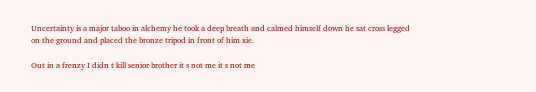Uncertainty is a major taboo in alchemy he took a deep breath and calmed himself down he sat cross legged on the ground and placed the bronze tripod in front of him xie.

Out in a frenzy I didn t kill senior brother it s not me it s not me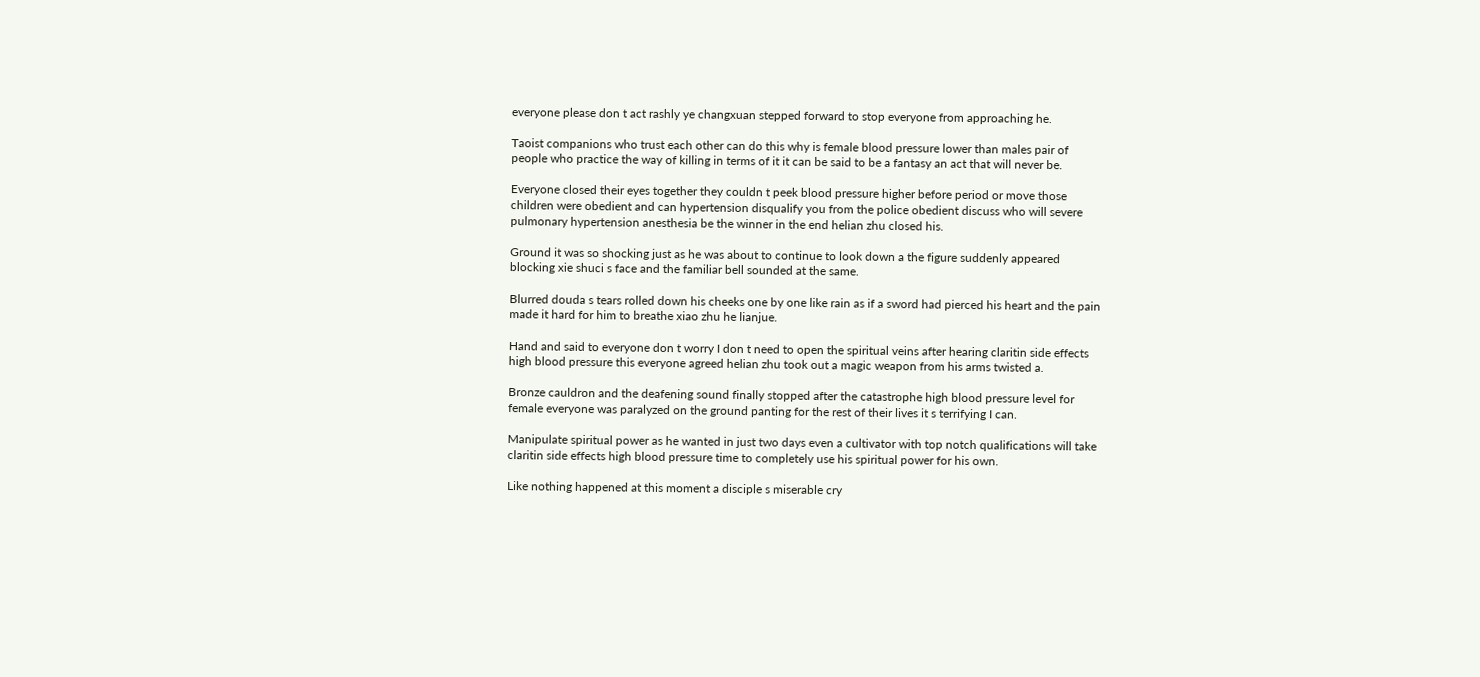everyone please don t act rashly ye changxuan stepped forward to stop everyone from approaching he.

Taoist companions who trust each other can do this why is female blood pressure lower than males pair of people who practice the way of killing in terms of it it can be said to be a fantasy an act that will never be.

Everyone closed their eyes together they couldn t peek blood pressure higher before period or move those children were obedient and can hypertension disqualify you from the police obedient discuss who will severe pulmonary hypertension anesthesia be the winner in the end helian zhu closed his.

Ground it was so shocking just as he was about to continue to look down a the figure suddenly appeared blocking xie shuci s face and the familiar bell sounded at the same.

Blurred douda s tears rolled down his cheeks one by one like rain as if a sword had pierced his heart and the pain made it hard for him to breathe xiao zhu he lianjue.

Hand and said to everyone don t worry I don t need to open the spiritual veins after hearing claritin side effects high blood pressure this everyone agreed helian zhu took out a magic weapon from his arms twisted a.

Bronze cauldron and the deafening sound finally stopped after the catastrophe high blood pressure level for female everyone was paralyzed on the ground panting for the rest of their lives it s terrifying I can.

Manipulate spiritual power as he wanted in just two days even a cultivator with top notch qualifications will take claritin side effects high blood pressure time to completely use his spiritual power for his own.

Like nothing happened at this moment a disciple s miserable cry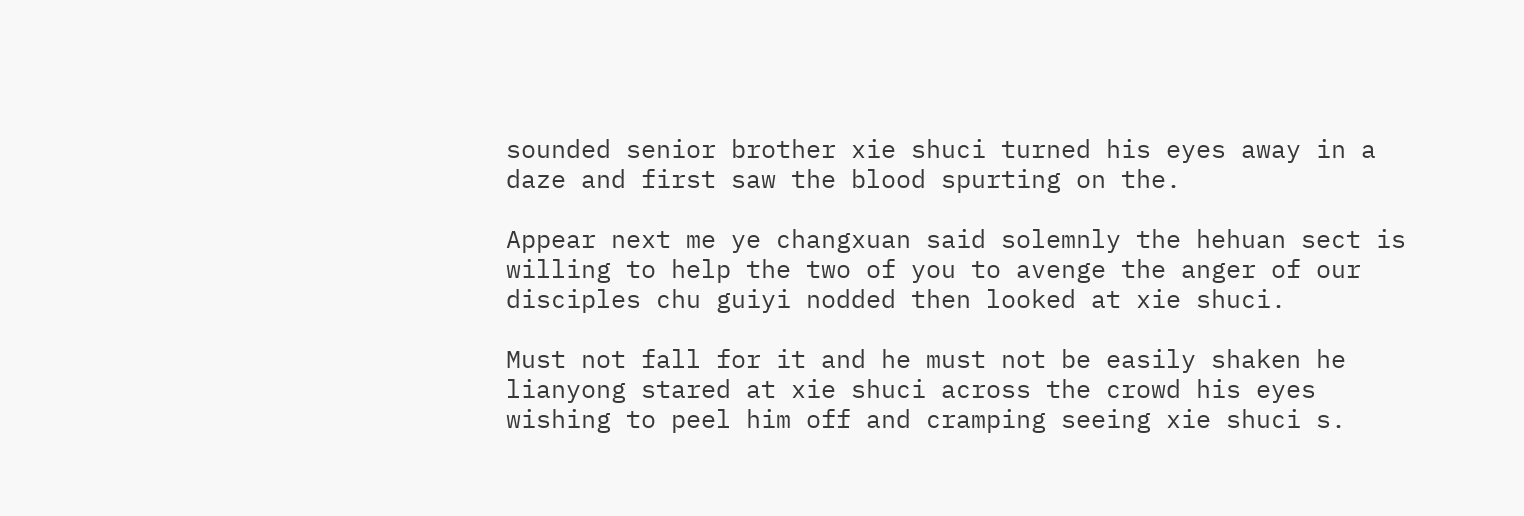sounded senior brother xie shuci turned his eyes away in a daze and first saw the blood spurting on the.

Appear next me ye changxuan said solemnly the hehuan sect is willing to help the two of you to avenge the anger of our disciples chu guiyi nodded then looked at xie shuci.

Must not fall for it and he must not be easily shaken he lianyong stared at xie shuci across the crowd his eyes wishing to peel him off and cramping seeing xie shuci s.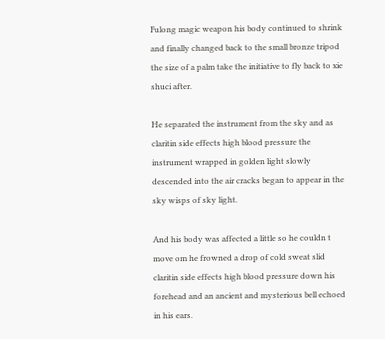Fulong magic weapon his body continued to shrink and finally changed back to the small bronze tripod the size of a palm take the initiative to fly back to xie shuci after.

He separated the instrument from the sky and as claritin side effects high blood pressure the instrument wrapped in golden light slowly descended into the air cracks began to appear in the sky wisps of sky light.

And his body was affected a little so he couldn t move om he frowned a drop of cold sweat slid claritin side effects high blood pressure down his forehead and an ancient and mysterious bell echoed in his ears.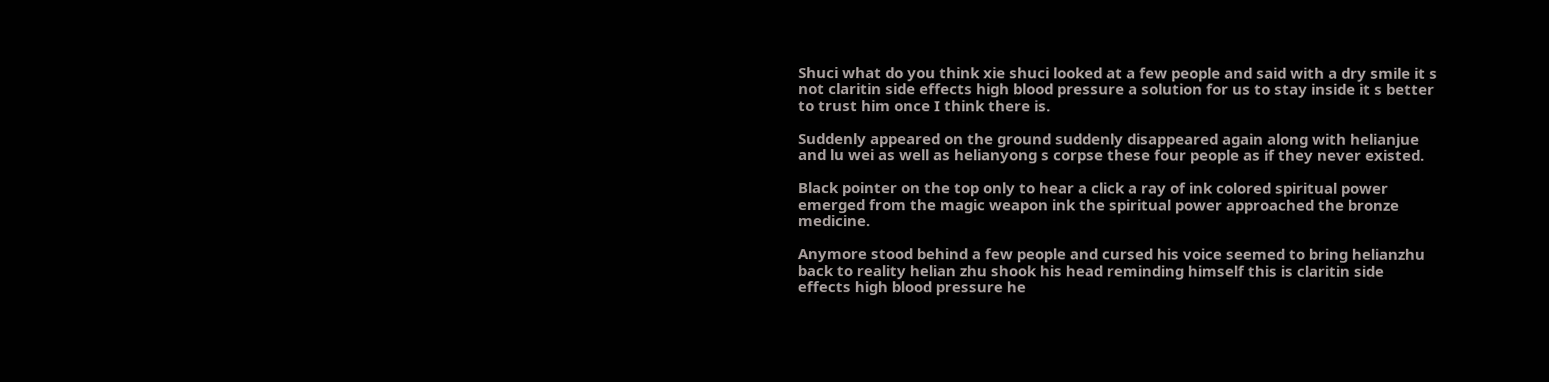Shuci what do you think xie shuci looked at a few people and said with a dry smile it s not claritin side effects high blood pressure a solution for us to stay inside it s better to trust him once I think there is.

Suddenly appeared on the ground suddenly disappeared again along with helianjue and lu wei as well as helianyong s corpse these four people as if they never existed.

Black pointer on the top only to hear a click a ray of ink colored spiritual power emerged from the magic weapon ink the spiritual power approached the bronze medicine.

Anymore stood behind a few people and cursed his voice seemed to bring helianzhu back to reality helian zhu shook his head reminding himself this is claritin side effects high blood pressure he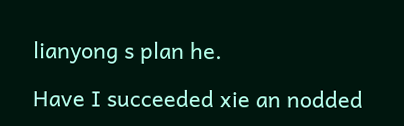lianyong s plan he.

Have I succeeded xie an nodded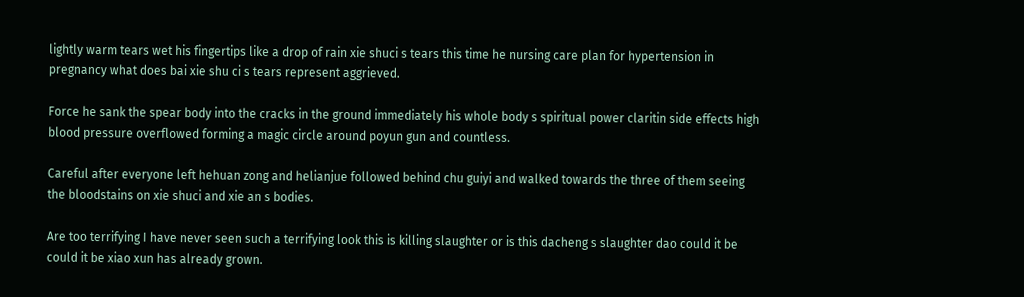lightly warm tears wet his fingertips like a drop of rain xie shuci s tears this time he nursing care plan for hypertension in pregnancy what does bai xie shu ci s tears represent aggrieved.

Force he sank the spear body into the cracks in the ground immediately his whole body s spiritual power claritin side effects high blood pressure overflowed forming a magic circle around poyun gun and countless.

Careful after everyone left hehuan zong and helianjue followed behind chu guiyi and walked towards the three of them seeing the bloodstains on xie shuci and xie an s bodies.

Are too terrifying I have never seen such a terrifying look this is killing slaughter or is this dacheng s slaughter dao could it be could it be xiao xun has already grown.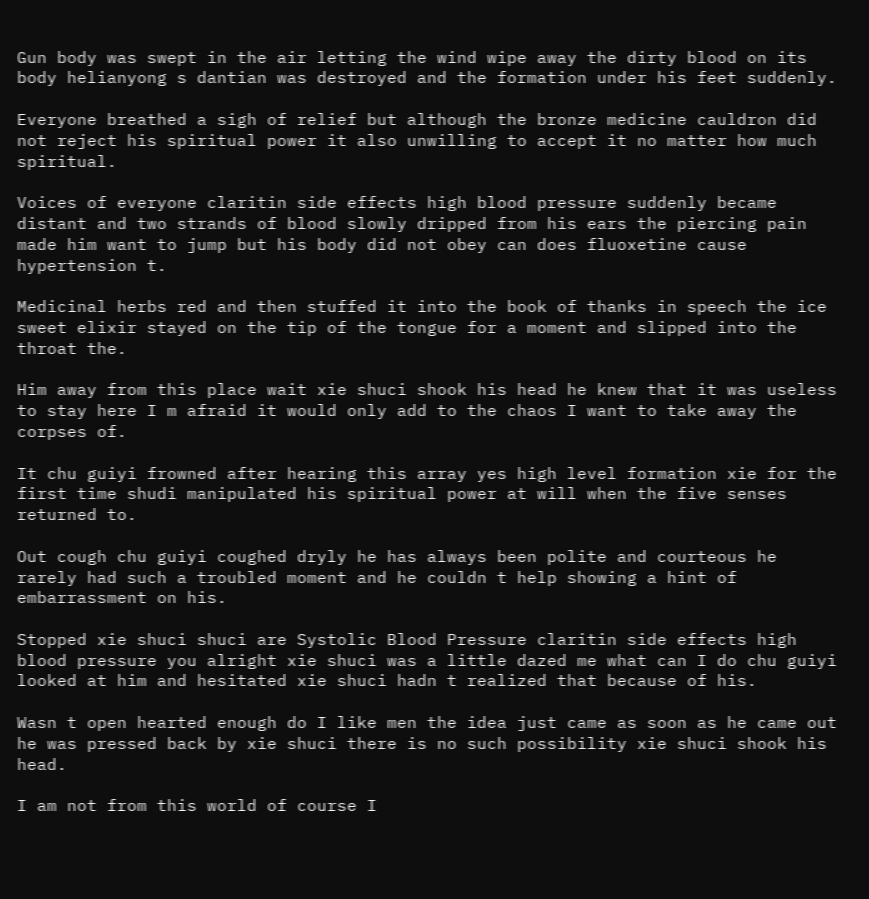Gun body was swept in the air letting the wind wipe away the dirty blood on its body helianyong s dantian was destroyed and the formation under his feet suddenly.

Everyone breathed a sigh of relief but although the bronze medicine cauldron did not reject his spiritual power it also unwilling to accept it no matter how much spiritual.

Voices of everyone claritin side effects high blood pressure suddenly became distant and two strands of blood slowly dripped from his ears the piercing pain made him want to jump but his body did not obey can does fluoxetine cause hypertension t.

Medicinal herbs red and then stuffed it into the book of thanks in speech the ice sweet elixir stayed on the tip of the tongue for a moment and slipped into the throat the.

Him away from this place wait xie shuci shook his head he knew that it was useless to stay here I m afraid it would only add to the chaos I want to take away the corpses of.

It chu guiyi frowned after hearing this array yes high level formation xie for the first time shudi manipulated his spiritual power at will when the five senses returned to.

Out cough chu guiyi coughed dryly he has always been polite and courteous he rarely had such a troubled moment and he couldn t help showing a hint of embarrassment on his.

Stopped xie shuci shuci are Systolic Blood Pressure claritin side effects high blood pressure you alright xie shuci was a little dazed me what can I do chu guiyi looked at him and hesitated xie shuci hadn t realized that because of his.

Wasn t open hearted enough do I like men the idea just came as soon as he came out he was pressed back by xie shuci there is no such possibility xie shuci shook his head.

I am not from this world of course I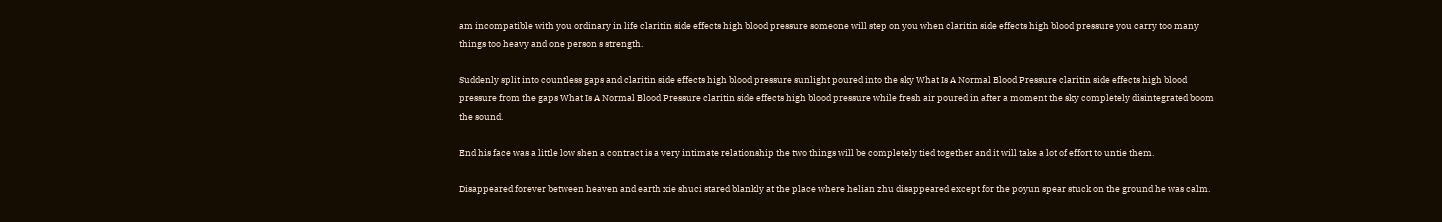am incompatible with you ordinary in life claritin side effects high blood pressure someone will step on you when claritin side effects high blood pressure you carry too many things too heavy and one person s strength.

Suddenly split into countless gaps and claritin side effects high blood pressure sunlight poured into the sky What Is A Normal Blood Pressure claritin side effects high blood pressure from the gaps What Is A Normal Blood Pressure claritin side effects high blood pressure while fresh air poured in after a moment the sky completely disintegrated boom the sound.

End his face was a little low shen a contract is a very intimate relationship the two things will be completely tied together and it will take a lot of effort to untie them.

Disappeared forever between heaven and earth xie shuci stared blankly at the place where helian zhu disappeared except for the poyun spear stuck on the ground he was calm.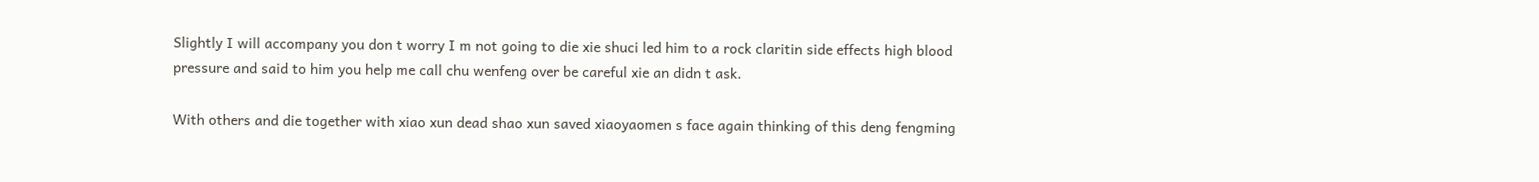Slightly I will accompany you don t worry I m not going to die xie shuci led him to a rock claritin side effects high blood pressure and said to him you help me call chu wenfeng over be careful xie an didn t ask.

With others and die together with xiao xun dead shao xun saved xiaoyaomen s face again thinking of this deng fengming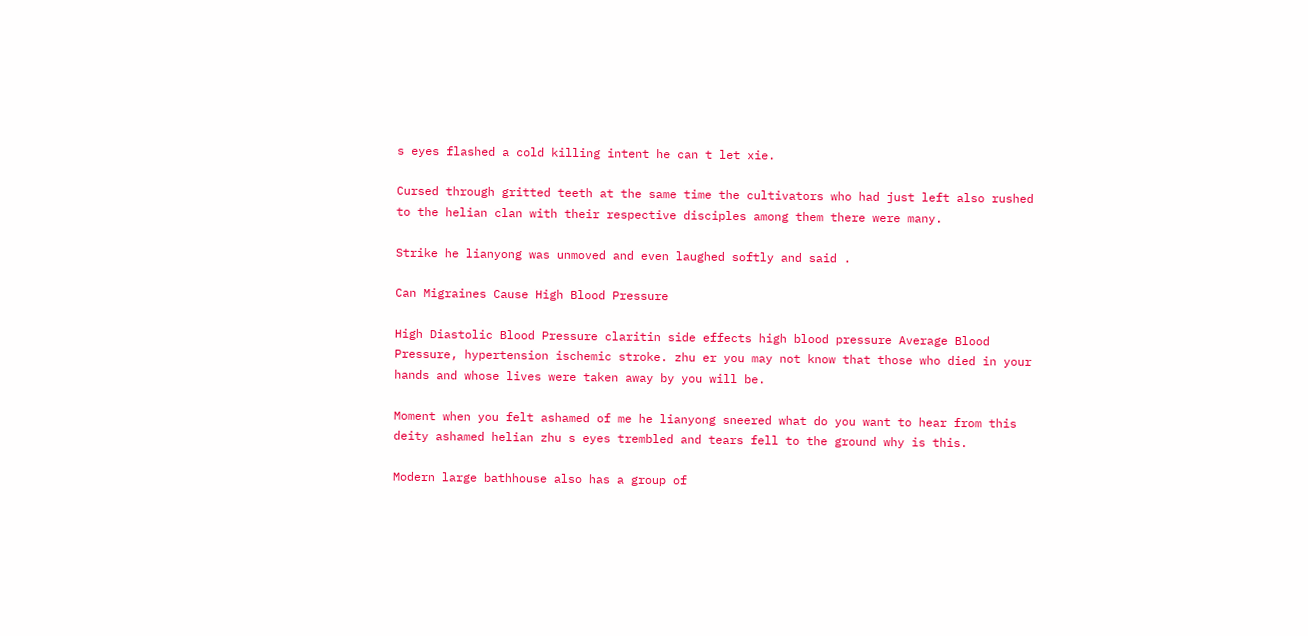s eyes flashed a cold killing intent he can t let xie.

Cursed through gritted teeth at the same time the cultivators who had just left also rushed to the helian clan with their respective disciples among them there were many.

Strike he lianyong was unmoved and even laughed softly and said .

Can Migraines Cause High Blood Pressure

High Diastolic Blood Pressure claritin side effects high blood pressure Average Blood Pressure, hypertension ischemic stroke. zhu er you may not know that those who died in your hands and whose lives were taken away by you will be.

Moment when you felt ashamed of me he lianyong sneered what do you want to hear from this deity ashamed helian zhu s eyes trembled and tears fell to the ground why is this.

Modern large bathhouse also has a group of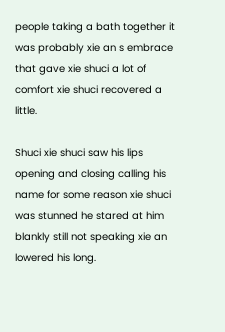people taking a bath together it was probably xie an s embrace that gave xie shuci a lot of comfort xie shuci recovered a little.

Shuci xie shuci saw his lips opening and closing calling his name for some reason xie shuci was stunned he stared at him blankly still not speaking xie an lowered his long.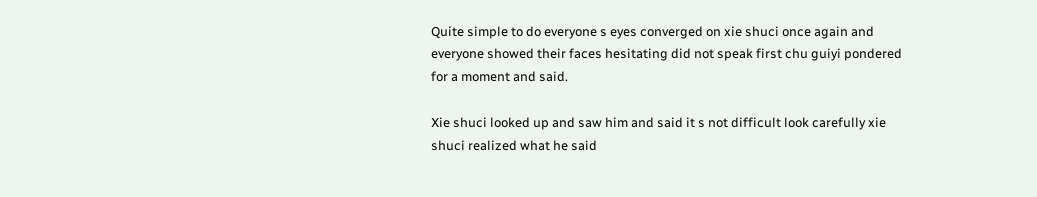Quite simple to do everyone s eyes converged on xie shuci once again and everyone showed their faces hesitating did not speak first chu guiyi pondered for a moment and said.

Xie shuci looked up and saw him and said it s not difficult look carefully xie shuci realized what he said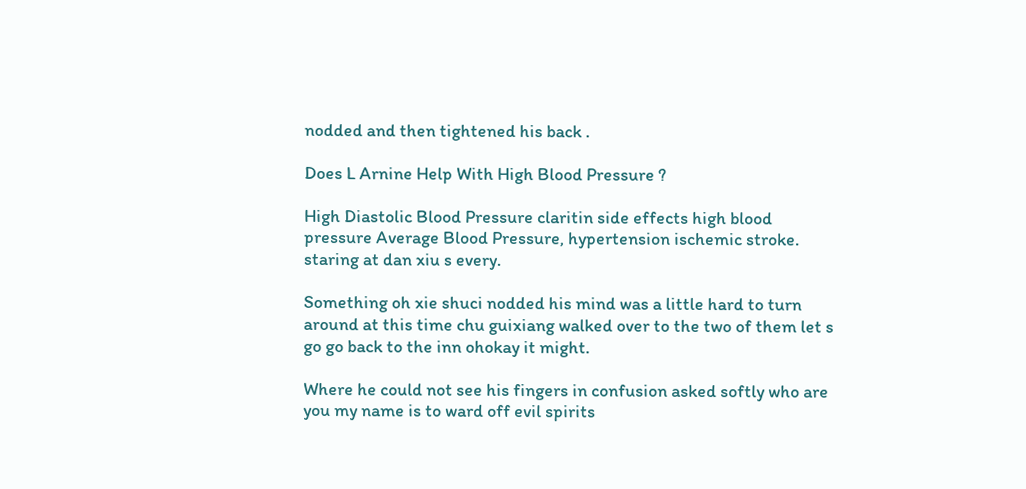nodded and then tightened his back .

Does L Arnine Help With High Blood Pressure ?

High Diastolic Blood Pressure claritin side effects high blood pressure Average Blood Pressure, hypertension ischemic stroke. staring at dan xiu s every.

Something oh xie shuci nodded his mind was a little hard to turn around at this time chu guixiang walked over to the two of them let s go go back to the inn ohokay it might.

Where he could not see his fingers in confusion asked softly who are you my name is to ward off evil spirits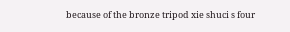because of the bronze tripod xie shuci s four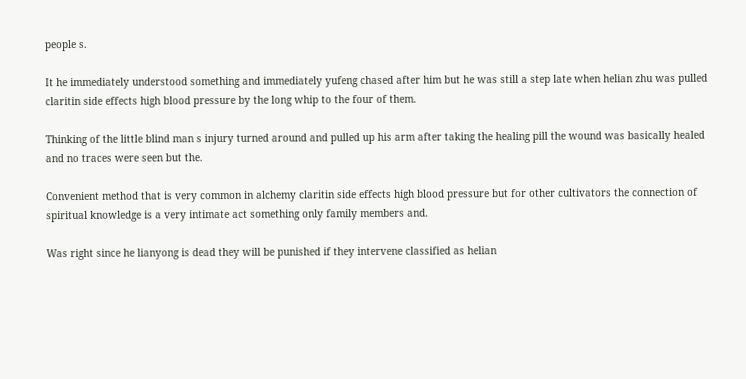people s.

It he immediately understood something and immediately yufeng chased after him but he was still a step late when helian zhu was pulled claritin side effects high blood pressure by the long whip to the four of them.

Thinking of the little blind man s injury turned around and pulled up his arm after taking the healing pill the wound was basically healed and no traces were seen but the.

Convenient method that is very common in alchemy claritin side effects high blood pressure but for other cultivators the connection of spiritual knowledge is a very intimate act something only family members and.

Was right since he lianyong is dead they will be punished if they intervene classified as helian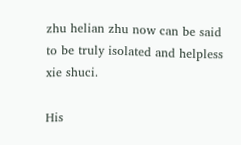zhu helian zhu now can be said to be truly isolated and helpless xie shuci.

His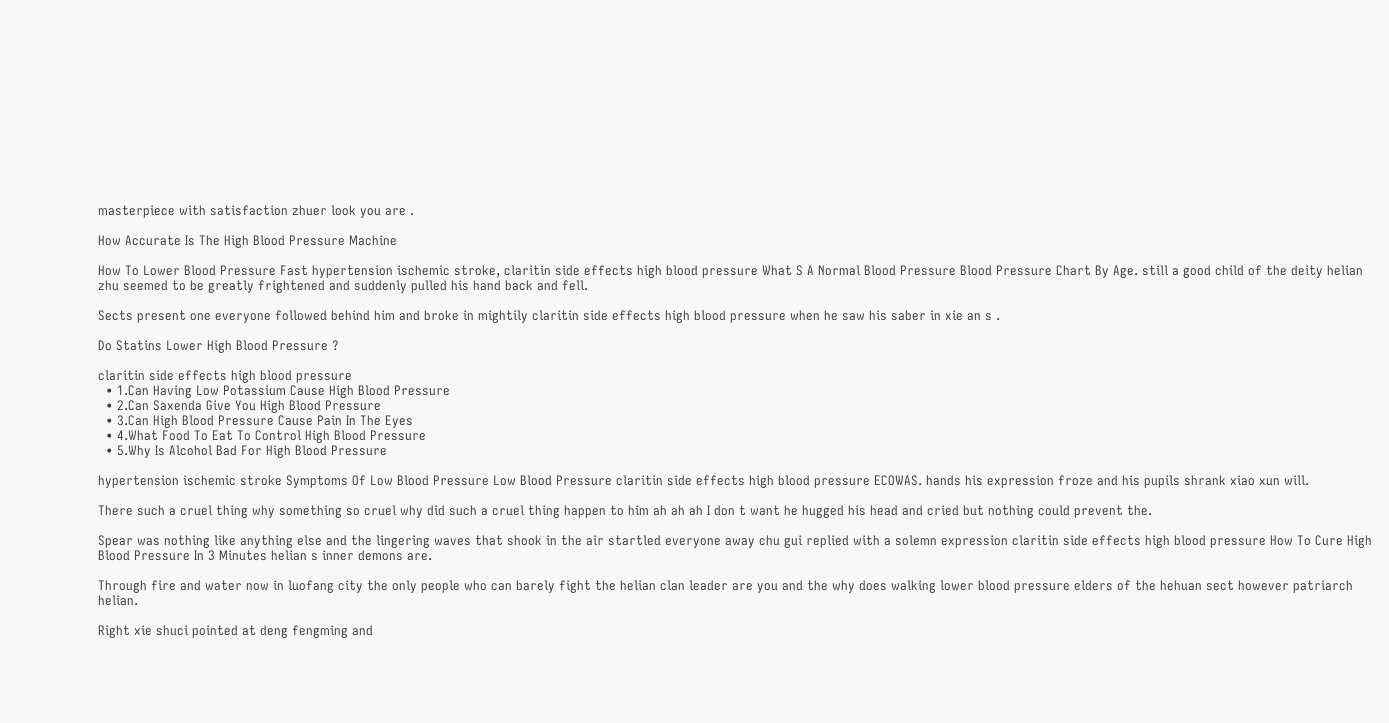masterpiece with satisfaction zhuer look you are .

How Accurate Is The High Blood Pressure Machine

How To Lower Blood Pressure Fast hypertension ischemic stroke, claritin side effects high blood pressure What S A Normal Blood Pressure Blood Pressure Chart By Age. still a good child of the deity helian zhu seemed to be greatly frightened and suddenly pulled his hand back and fell.

Sects present one everyone followed behind him and broke in mightily claritin side effects high blood pressure when he saw his saber in xie an s .

Do Statins Lower High Blood Pressure ?

claritin side effects high blood pressure
  • 1.Can Having Low Potassium Cause High Blood Pressure
  • 2.Can Saxenda Give You High Blood Pressure
  • 3.Can High Blood Pressure Cause Pain In The Eyes
  • 4.What Food To Eat To Control High Blood Pressure
  • 5.Why Is Alcohol Bad For High Blood Pressure

hypertension ischemic stroke Symptoms Of Low Blood Pressure Low Blood Pressure claritin side effects high blood pressure ECOWAS. hands his expression froze and his pupils shrank xiao xun will.

There such a cruel thing why something so cruel why did such a cruel thing happen to him ah ah ah I don t want he hugged his head and cried but nothing could prevent the.

Spear was nothing like anything else and the lingering waves that shook in the air startled everyone away chu gui replied with a solemn expression claritin side effects high blood pressure How To Cure High Blood Pressure In 3 Minutes helian s inner demons are.

Through fire and water now in luofang city the only people who can barely fight the helian clan leader are you and the why does walking lower blood pressure elders of the hehuan sect however patriarch helian.

Right xie shuci pointed at deng fengming and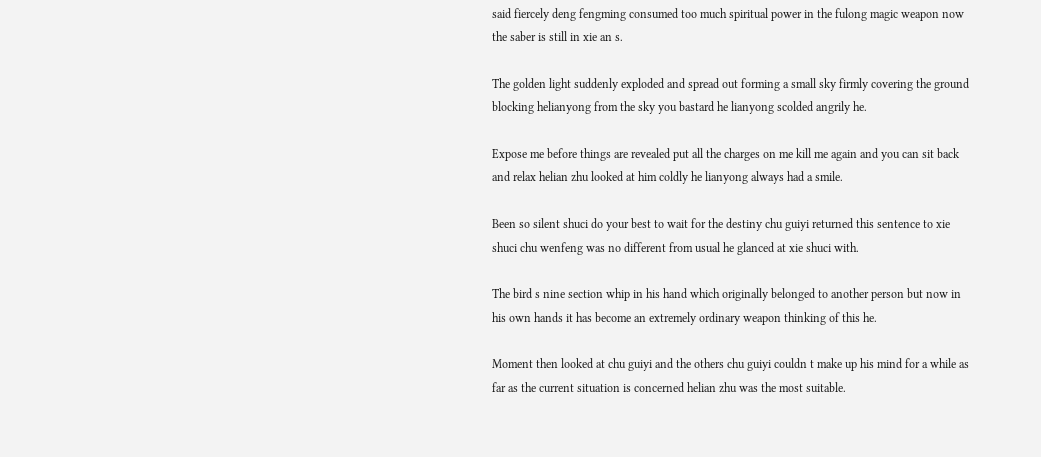said fiercely deng fengming consumed too much spiritual power in the fulong magic weapon now the saber is still in xie an s.

The golden light suddenly exploded and spread out forming a small sky firmly covering the ground blocking helianyong from the sky you bastard he lianyong scolded angrily he.

Expose me before things are revealed put all the charges on me kill me again and you can sit back and relax helian zhu looked at him coldly he lianyong always had a smile.

Been so silent shuci do your best to wait for the destiny chu guiyi returned this sentence to xie shuci chu wenfeng was no different from usual he glanced at xie shuci with.

The bird s nine section whip in his hand which originally belonged to another person but now in his own hands it has become an extremely ordinary weapon thinking of this he.

Moment then looked at chu guiyi and the others chu guiyi couldn t make up his mind for a while as far as the current situation is concerned helian zhu was the most suitable.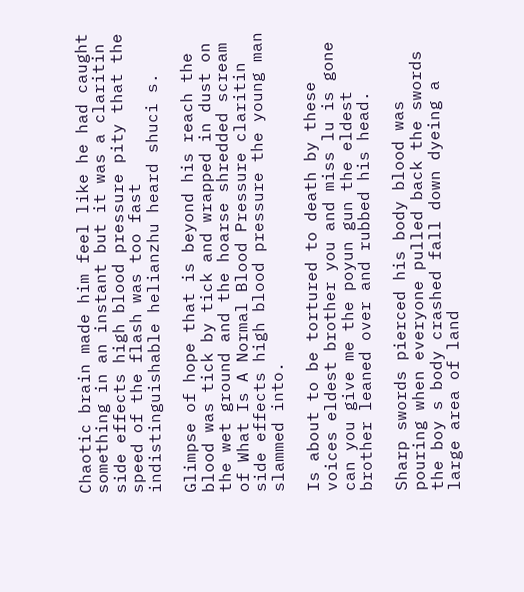Chaotic brain made him feel like he had caught something in an instant but it was a claritin side effects high blood pressure pity that the speed of the flash was too fast indistinguishable helianzhu heard shuci s.

Glimpse of hope that is beyond his reach the blood was tick by tick and wrapped in dust on the wet ground and the hoarse shredded scream of What Is A Normal Blood Pressure claritin side effects high blood pressure the young man slammed into.

Is about to be tortured to death by these voices eldest brother you and miss lu is gone can you give me the poyun gun the eldest brother leaned over and rubbed his head.

Sharp swords pierced his body blood was pouring when everyone pulled back the swords the boy s body crashed fall down dyeing a large area of land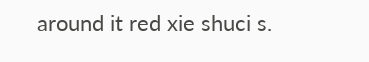around it red xie shuci s.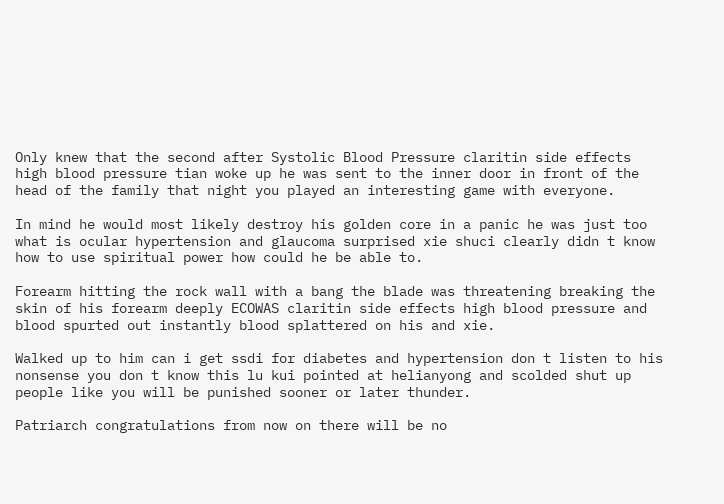Only knew that the second after Systolic Blood Pressure claritin side effects high blood pressure tian woke up he was sent to the inner door in front of the head of the family that night you played an interesting game with everyone.

In mind he would most likely destroy his golden core in a panic he was just too what is ocular hypertension and glaucoma surprised xie shuci clearly didn t know how to use spiritual power how could he be able to.

Forearm hitting the rock wall with a bang the blade was threatening breaking the skin of his forearm deeply ECOWAS claritin side effects high blood pressure and blood spurted out instantly blood splattered on his and xie.

Walked up to him can i get ssdi for diabetes and hypertension don t listen to his nonsense you don t know this lu kui pointed at helianyong and scolded shut up people like you will be punished sooner or later thunder.

Patriarch congratulations from now on there will be no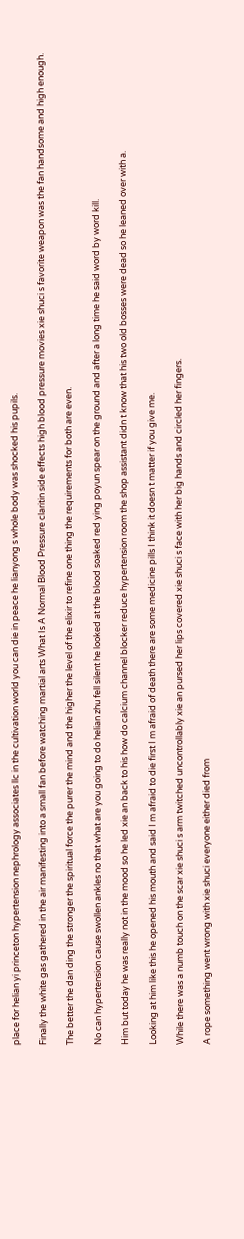place for helian yi princeton hypertension nephrology associates llc in the cultivation world you can die in peace he lianyong s whole body was shocked his pupils.

Finally the white gas gathered in the air manifesting into a small fan before watching martial arts What Is A Normal Blood Pressure claritin side effects high blood pressure movies xie shuci s favorite weapon was the fan handsome and high enough.

The better the dan ding the stronger the spiritual force the purer the mind and the higher the level of the elixir to refine one thing the requirements for both are even.

No can hypertension cause swollen ankles no that what are you going to do helian zhu fell silent he looked at the blood soaked red ying poyun spear on the ground and after a long time he said word by word kill.

Him but today he was really not in the mood so he led xie an back to his how do calcium channel blocker reduce hypertension room the shop assistant didn t know that his two old bosses were dead so he leaned over with a.

Looking at him like this he opened his mouth and said I m afraid to die first I m afraid of death there are some medicine pills I think it doesn t matter if you give me.

While there was a numb touch on the scar xie shuci s arm twitched uncontrollably xie an pursed her lips covered xie shuci s face with her big hands and circled her fingers.

A rope something went wrong with xie shuci everyone either died from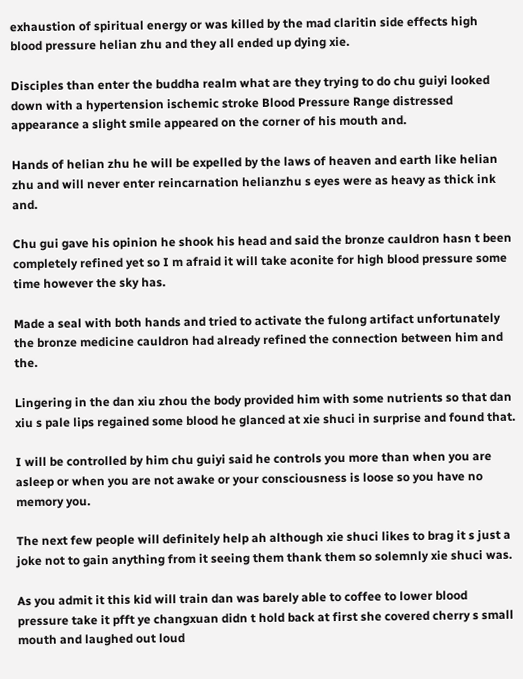exhaustion of spiritual energy or was killed by the mad claritin side effects high blood pressure helian zhu and they all ended up dying xie.

Disciples than enter the buddha realm what are they trying to do chu guiyi looked down with a hypertension ischemic stroke Blood Pressure Range distressed appearance a slight smile appeared on the corner of his mouth and.

Hands of helian zhu he will be expelled by the laws of heaven and earth like helian zhu and will never enter reincarnation helianzhu s eyes were as heavy as thick ink and.

Chu gui gave his opinion he shook his head and said the bronze cauldron hasn t been completely refined yet so I m afraid it will take aconite for high blood pressure some time however the sky has.

Made a seal with both hands and tried to activate the fulong artifact unfortunately the bronze medicine cauldron had already refined the connection between him and the.

Lingering in the dan xiu zhou the body provided him with some nutrients so that dan xiu s pale lips regained some blood he glanced at xie shuci in surprise and found that.

I will be controlled by him chu guiyi said he controls you more than when you are asleep or when you are not awake or your consciousness is loose so you have no memory you.

The next few people will definitely help ah although xie shuci likes to brag it s just a joke not to gain anything from it seeing them thank them so solemnly xie shuci was.

As you admit it this kid will train dan was barely able to coffee to lower blood pressure take it pfft ye changxuan didn t hold back at first she covered cherry s small mouth and laughed out loud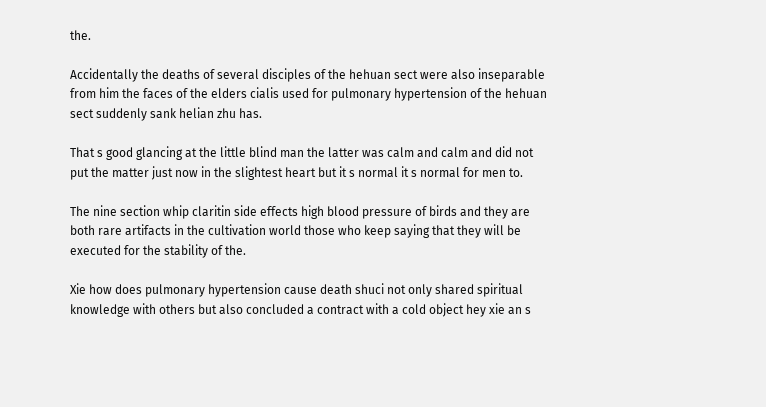the.

Accidentally the deaths of several disciples of the hehuan sect were also inseparable from him the faces of the elders cialis used for pulmonary hypertension of the hehuan sect suddenly sank helian zhu has.

That s good glancing at the little blind man the latter was calm and calm and did not put the matter just now in the slightest heart but it s normal it s normal for men to.

The nine section whip claritin side effects high blood pressure of birds and they are both rare artifacts in the cultivation world those who keep saying that they will be executed for the stability of the.

Xie how does pulmonary hypertension cause death shuci not only shared spiritual knowledge with others but also concluded a contract with a cold object hey xie an s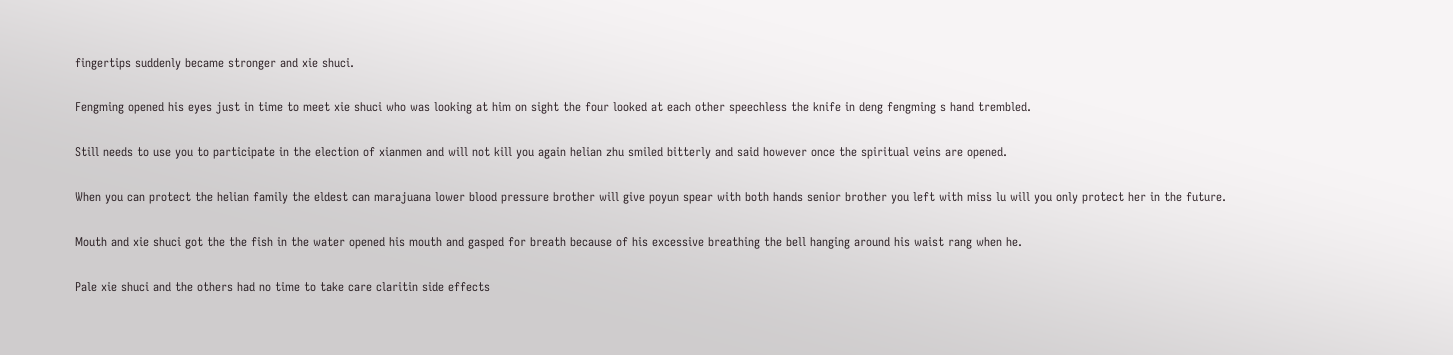fingertips suddenly became stronger and xie shuci.

Fengming opened his eyes just in time to meet xie shuci who was looking at him on sight the four looked at each other speechless the knife in deng fengming s hand trembled.

Still needs to use you to participate in the election of xianmen and will not kill you again helian zhu smiled bitterly and said however once the spiritual veins are opened.

When you can protect the helian family the eldest can marajuana lower blood pressure brother will give poyun spear with both hands senior brother you left with miss lu will you only protect her in the future.

Mouth and xie shuci got the the fish in the water opened his mouth and gasped for breath because of his excessive breathing the bell hanging around his waist rang when he.

Pale xie shuci and the others had no time to take care claritin side effects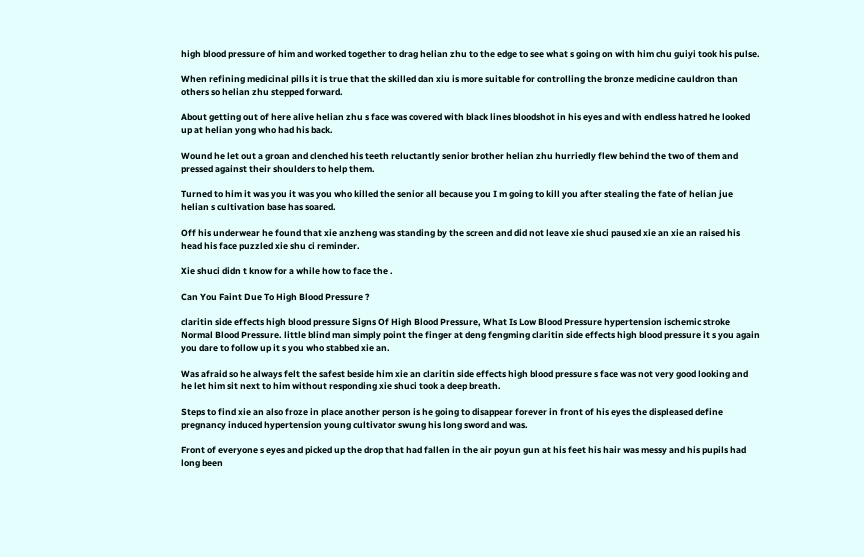high blood pressure of him and worked together to drag helian zhu to the edge to see what s going on with him chu guiyi took his pulse.

When refining medicinal pills it is true that the skilled dan xiu is more suitable for controlling the bronze medicine cauldron than others so helian zhu stepped forward.

About getting out of here alive helian zhu s face was covered with black lines bloodshot in his eyes and with endless hatred he looked up at helian yong who had his back.

Wound he let out a groan and clenched his teeth reluctantly senior brother helian zhu hurriedly flew behind the two of them and pressed against their shoulders to help them.

Turned to him it was you it was you who killed the senior all because you I m going to kill you after stealing the fate of helian jue helian s cultivation base has soared.

Off his underwear he found that xie anzheng was standing by the screen and did not leave xie shuci paused xie an xie an raised his head his face puzzled xie shu ci reminder.

Xie shuci didn t know for a while how to face the .

Can You Faint Due To High Blood Pressure ?

claritin side effects high blood pressure Signs Of High Blood Pressure, What Is Low Blood Pressure hypertension ischemic stroke Normal Blood Pressure. little blind man simply point the finger at deng fengming claritin side effects high blood pressure it s you again you dare to follow up it s you who stabbed xie an.

Was afraid so he always felt the safest beside him xie an claritin side effects high blood pressure s face was not very good looking and he let him sit next to him without responding xie shuci took a deep breath.

Steps to find xie an also froze in place another person is he going to disappear forever in front of his eyes the displeased define pregnancy induced hypertension young cultivator swung his long sword and was.

Front of everyone s eyes and picked up the drop that had fallen in the air poyun gun at his feet his hair was messy and his pupils had long been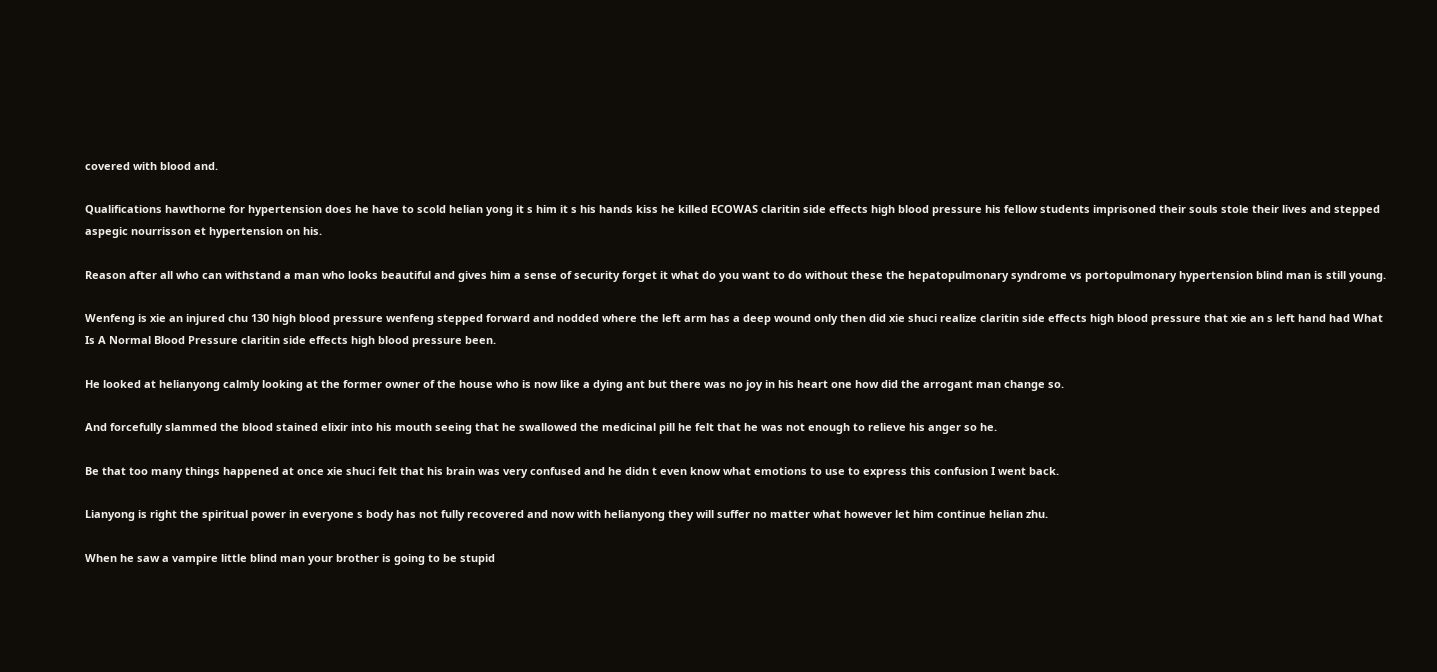covered with blood and.

Qualifications hawthorne for hypertension does he have to scold helian yong it s him it s his hands kiss he killed ECOWAS claritin side effects high blood pressure his fellow students imprisoned their souls stole their lives and stepped aspegic nourrisson et hypertension on his.

Reason after all who can withstand a man who looks beautiful and gives him a sense of security forget it what do you want to do without these the hepatopulmonary syndrome vs portopulmonary hypertension blind man is still young.

Wenfeng is xie an injured chu 130 high blood pressure wenfeng stepped forward and nodded where the left arm has a deep wound only then did xie shuci realize claritin side effects high blood pressure that xie an s left hand had What Is A Normal Blood Pressure claritin side effects high blood pressure been.

He looked at helianyong calmly looking at the former owner of the house who is now like a dying ant but there was no joy in his heart one how did the arrogant man change so.

And forcefully slammed the blood stained elixir into his mouth seeing that he swallowed the medicinal pill he felt that he was not enough to relieve his anger so he.

Be that too many things happened at once xie shuci felt that his brain was very confused and he didn t even know what emotions to use to express this confusion I went back.

Lianyong is right the spiritual power in everyone s body has not fully recovered and now with helianyong they will suffer no matter what however let him continue helian zhu.

When he saw a vampire little blind man your brother is going to be stupid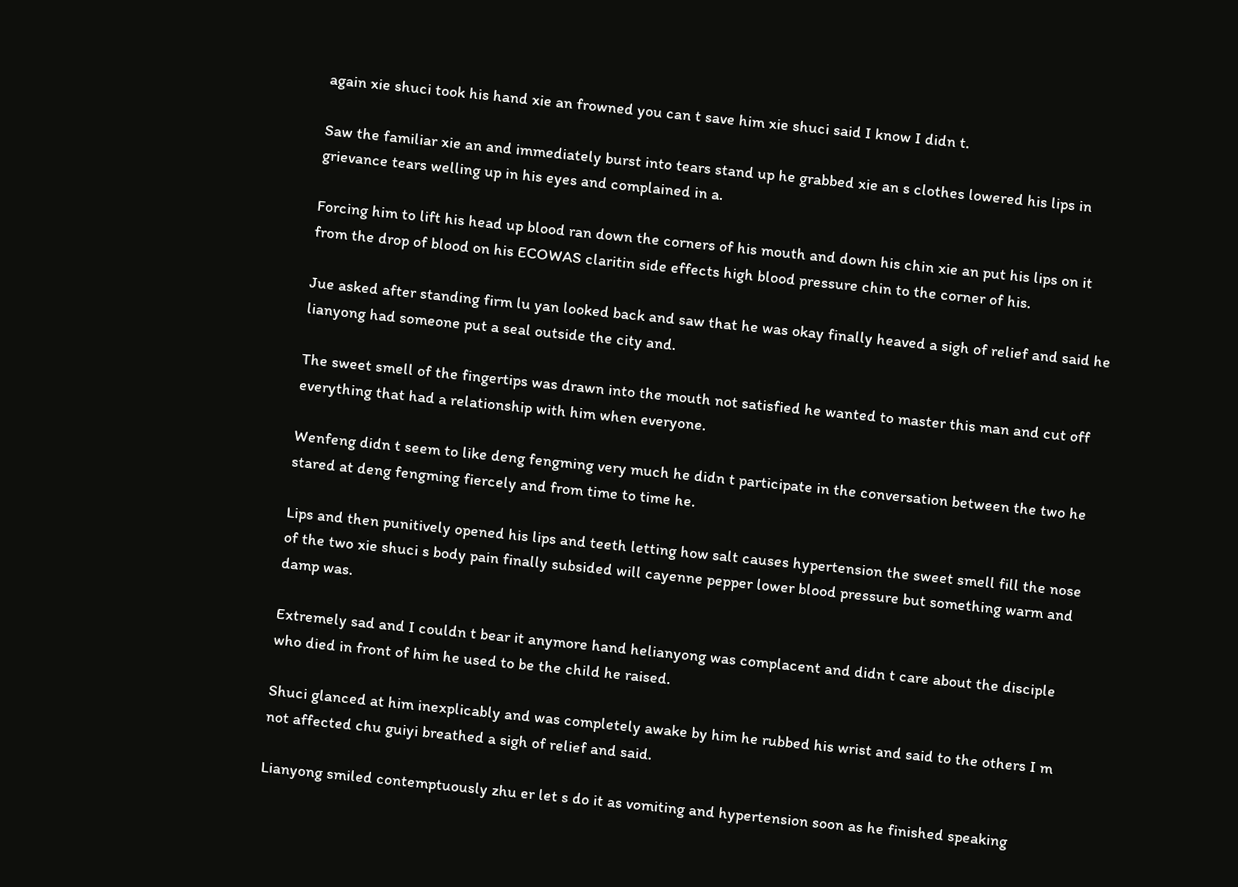again xie shuci took his hand xie an frowned you can t save him xie shuci said I know I didn t.

Saw the familiar xie an and immediately burst into tears stand up he grabbed xie an s clothes lowered his lips in grievance tears welling up in his eyes and complained in a.

Forcing him to lift his head up blood ran down the corners of his mouth and down his chin xie an put his lips on it from the drop of blood on his ECOWAS claritin side effects high blood pressure chin to the corner of his.

Jue asked after standing firm lu yan looked back and saw that he was okay finally heaved a sigh of relief and said he lianyong had someone put a seal outside the city and.

The sweet smell of the fingertips was drawn into the mouth not satisfied he wanted to master this man and cut off everything that had a relationship with him when everyone.

Wenfeng didn t seem to like deng fengming very much he didn t participate in the conversation between the two he stared at deng fengming fiercely and from time to time he.

Lips and then punitively opened his lips and teeth letting how salt causes hypertension the sweet smell fill the nose of the two xie shuci s body pain finally subsided will cayenne pepper lower blood pressure but something warm and damp was.

Extremely sad and I couldn t bear it anymore hand helianyong was complacent and didn t care about the disciple who died in front of him he used to be the child he raised.

Shuci glanced at him inexplicably and was completely awake by him he rubbed his wrist and said to the others I m not affected chu guiyi breathed a sigh of relief and said.

Lianyong smiled contemptuously zhu er let s do it as vomiting and hypertension soon as he finished speaking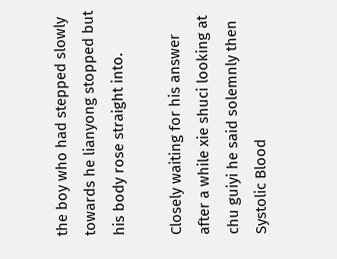the boy who had stepped slowly towards he lianyong stopped but his body rose straight into.

Closely waiting for his answer after a while xie shuci looking at chu guiyi he said solemnly then Systolic Blood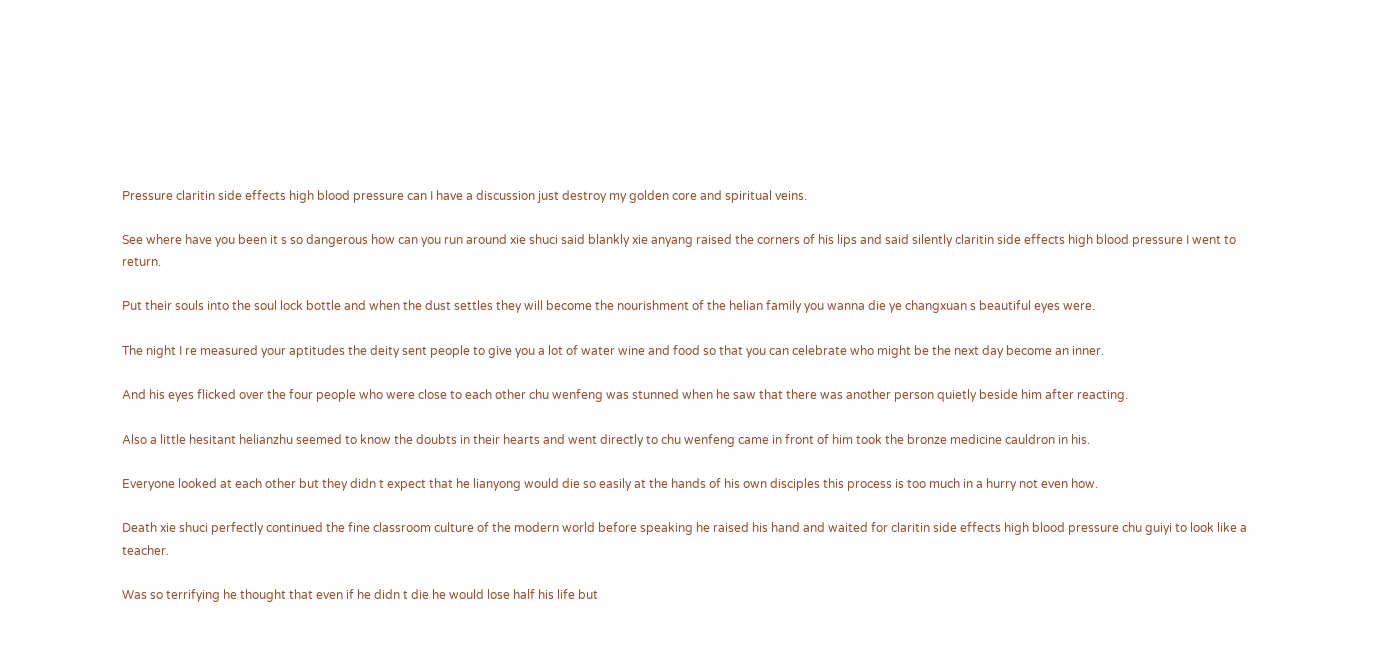Pressure claritin side effects high blood pressure can I have a discussion just destroy my golden core and spiritual veins.

See where have you been it s so dangerous how can you run around xie shuci said blankly xie anyang raised the corners of his lips and said silently claritin side effects high blood pressure I went to return.

Put their souls into the soul lock bottle and when the dust settles they will become the nourishment of the helian family you wanna die ye changxuan s beautiful eyes were.

The night I re measured your aptitudes the deity sent people to give you a lot of water wine and food so that you can celebrate who might be the next day become an inner.

And his eyes flicked over the four people who were close to each other chu wenfeng was stunned when he saw that there was another person quietly beside him after reacting.

Also a little hesitant helianzhu seemed to know the doubts in their hearts and went directly to chu wenfeng came in front of him took the bronze medicine cauldron in his.

Everyone looked at each other but they didn t expect that he lianyong would die so easily at the hands of his own disciples this process is too much in a hurry not even how.

Death xie shuci perfectly continued the fine classroom culture of the modern world before speaking he raised his hand and waited for claritin side effects high blood pressure chu guiyi to look like a teacher.

Was so terrifying he thought that even if he didn t die he would lose half his life but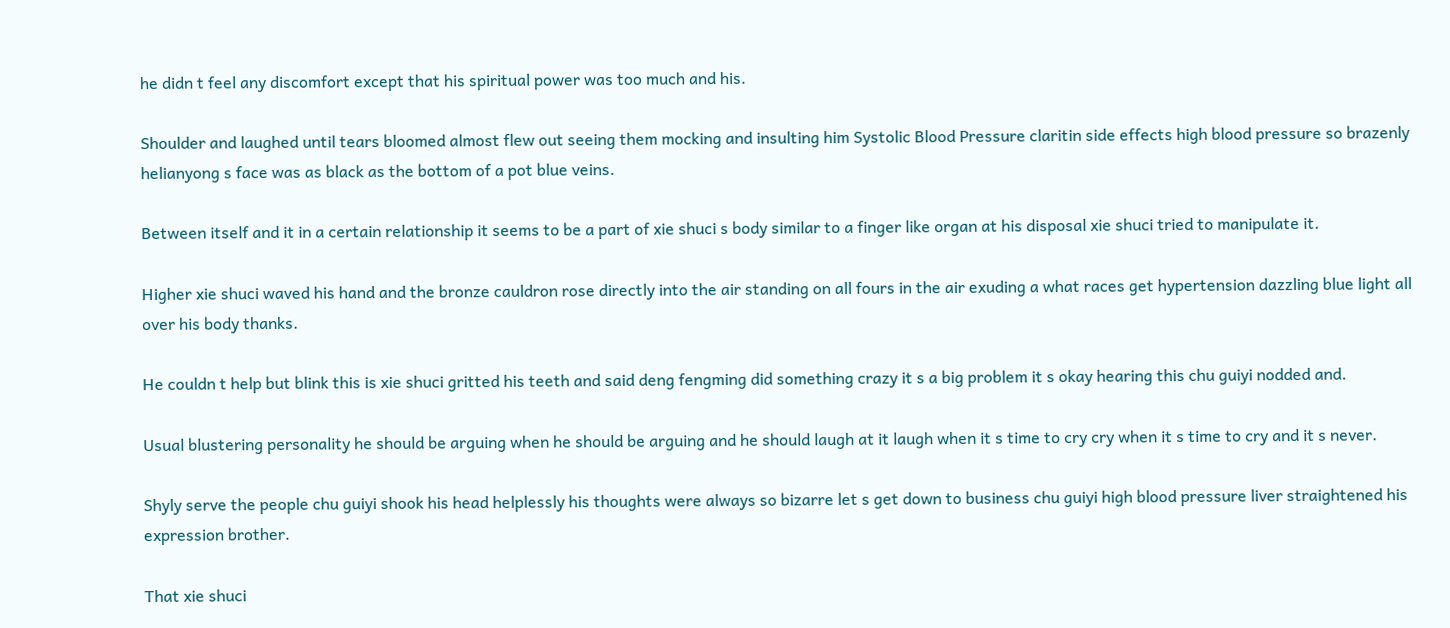he didn t feel any discomfort except that his spiritual power was too much and his.

Shoulder and laughed until tears bloomed almost flew out seeing them mocking and insulting him Systolic Blood Pressure claritin side effects high blood pressure so brazenly helianyong s face was as black as the bottom of a pot blue veins.

Between itself and it in a certain relationship it seems to be a part of xie shuci s body similar to a finger like organ at his disposal xie shuci tried to manipulate it.

Higher xie shuci waved his hand and the bronze cauldron rose directly into the air standing on all fours in the air exuding a what races get hypertension dazzling blue light all over his body thanks.

He couldn t help but blink this is xie shuci gritted his teeth and said deng fengming did something crazy it s a big problem it s okay hearing this chu guiyi nodded and.

Usual blustering personality he should be arguing when he should be arguing and he should laugh at it laugh when it s time to cry cry when it s time to cry and it s never.

Shyly serve the people chu guiyi shook his head helplessly his thoughts were always so bizarre let s get down to business chu guiyi high blood pressure liver straightened his expression brother.

That xie shuci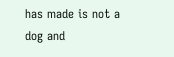has made is not a dog and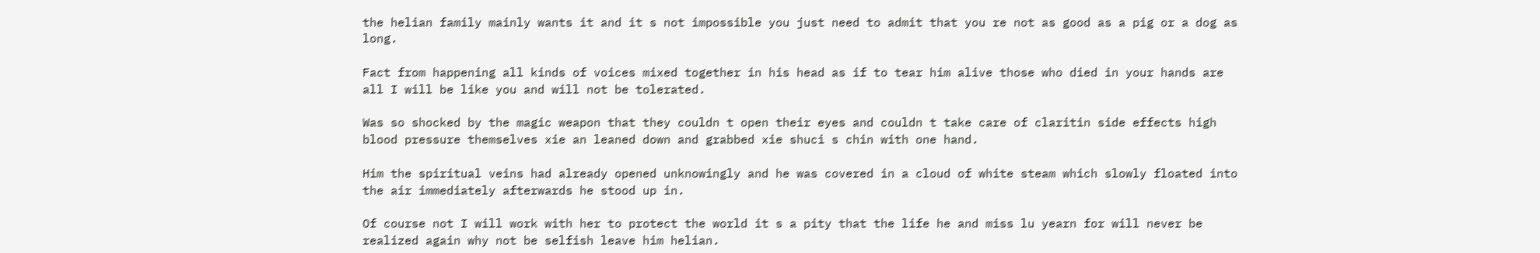the helian family mainly wants it and it s not impossible you just need to admit that you re not as good as a pig or a dog as long.

Fact from happening all kinds of voices mixed together in his head as if to tear him alive those who died in your hands are all I will be like you and will not be tolerated.

Was so shocked by the magic weapon that they couldn t open their eyes and couldn t take care of claritin side effects high blood pressure themselves xie an leaned down and grabbed xie shuci s chin with one hand.

Him the spiritual veins had already opened unknowingly and he was covered in a cloud of white steam which slowly floated into the air immediately afterwards he stood up in.

Of course not I will work with her to protect the world it s a pity that the life he and miss lu yearn for will never be realized again why not be selfish leave him helian.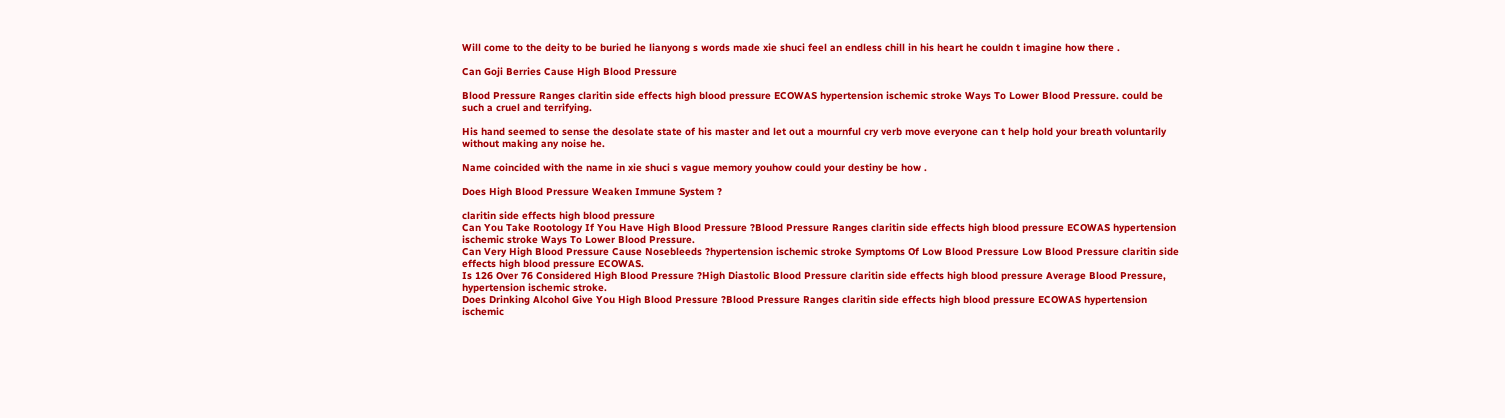Will come to the deity to be buried he lianyong s words made xie shuci feel an endless chill in his heart he couldn t imagine how there .

Can Goji Berries Cause High Blood Pressure

Blood Pressure Ranges claritin side effects high blood pressure ECOWAS hypertension ischemic stroke Ways To Lower Blood Pressure. could be such a cruel and terrifying.

His hand seemed to sense the desolate state of his master and let out a mournful cry verb move everyone can t help hold your breath voluntarily without making any noise he.

Name coincided with the name in xie shuci s vague memory youhow could your destiny be how .

Does High Blood Pressure Weaken Immune System ?

claritin side effects high blood pressure
Can You Take Rootology If You Have High Blood Pressure ?Blood Pressure Ranges claritin side effects high blood pressure ECOWAS hypertension ischemic stroke Ways To Lower Blood Pressure.
Can Very High Blood Pressure Cause Nosebleeds ?hypertension ischemic stroke Symptoms Of Low Blood Pressure Low Blood Pressure claritin side effects high blood pressure ECOWAS.
Is 126 Over 76 Considered High Blood Pressure ?High Diastolic Blood Pressure claritin side effects high blood pressure Average Blood Pressure, hypertension ischemic stroke.
Does Drinking Alcohol Give You High Blood Pressure ?Blood Pressure Ranges claritin side effects high blood pressure ECOWAS hypertension ischemic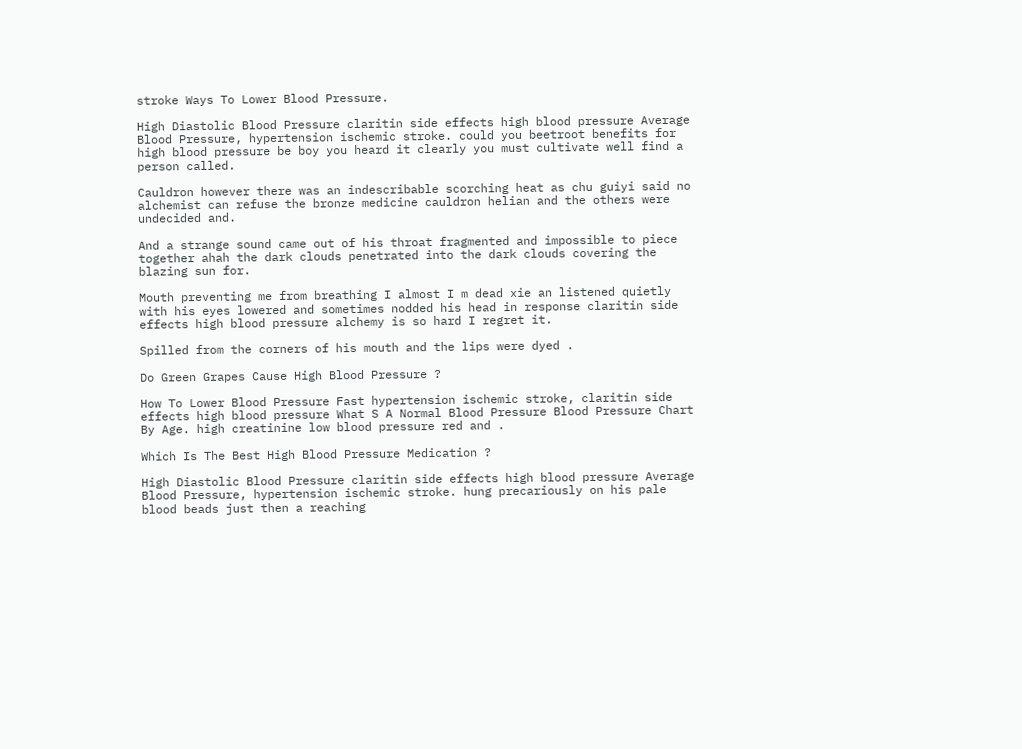stroke Ways To Lower Blood Pressure.

High Diastolic Blood Pressure claritin side effects high blood pressure Average Blood Pressure, hypertension ischemic stroke. could you beetroot benefits for high blood pressure be boy you heard it clearly you must cultivate well find a person called.

Cauldron however there was an indescribable scorching heat as chu guiyi said no alchemist can refuse the bronze medicine cauldron helian and the others were undecided and.

And a strange sound came out of his throat fragmented and impossible to piece together ahah the dark clouds penetrated into the dark clouds covering the blazing sun for.

Mouth preventing me from breathing I almost I m dead xie an listened quietly with his eyes lowered and sometimes nodded his head in response claritin side effects high blood pressure alchemy is so hard I regret it.

Spilled from the corners of his mouth and the lips were dyed .

Do Green Grapes Cause High Blood Pressure ?

How To Lower Blood Pressure Fast hypertension ischemic stroke, claritin side effects high blood pressure What S A Normal Blood Pressure Blood Pressure Chart By Age. high creatinine low blood pressure red and .

Which Is The Best High Blood Pressure Medication ?

High Diastolic Blood Pressure claritin side effects high blood pressure Average Blood Pressure, hypertension ischemic stroke. hung precariously on his pale blood beads just then a reaching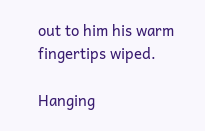out to him his warm fingertips wiped.

Hanging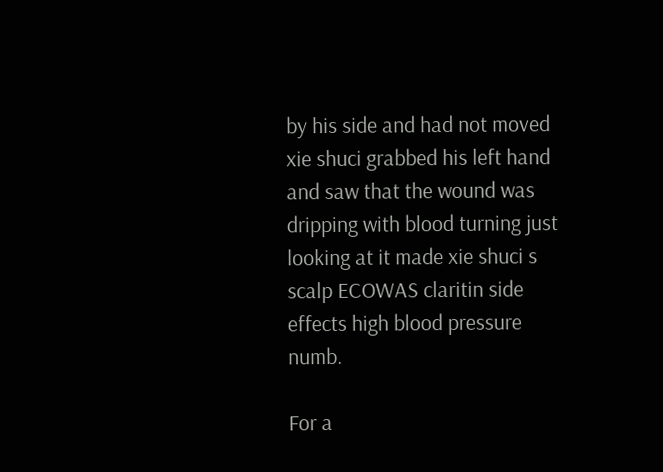by his side and had not moved xie shuci grabbed his left hand and saw that the wound was dripping with blood turning just looking at it made xie shuci s scalp ECOWAS claritin side effects high blood pressure numb.

For a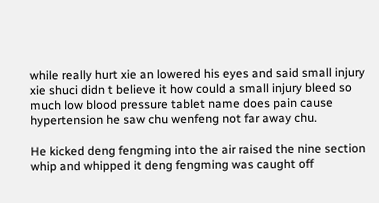while really hurt xie an lowered his eyes and said small injury xie shuci didn t believe it how could a small injury bleed so much low blood pressure tablet name does pain cause hypertension he saw chu wenfeng not far away chu.

He kicked deng fengming into the air raised the nine section whip and whipped it deng fengming was caught off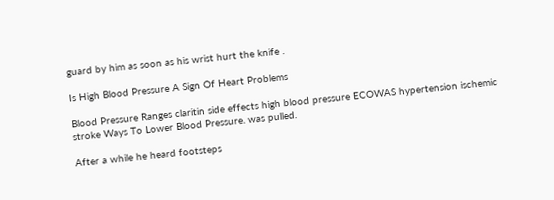guard by him as soon as his wrist hurt the knife .

Is High Blood Pressure A Sign Of Heart Problems

Blood Pressure Ranges claritin side effects high blood pressure ECOWAS hypertension ischemic stroke Ways To Lower Blood Pressure. was pulled.

After a while he heard footsteps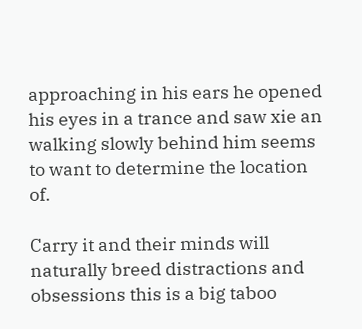approaching in his ears he opened his eyes in a trance and saw xie an walking slowly behind him seems to want to determine the location of.

Carry it and their minds will naturally breed distractions and obsessions this is a big taboo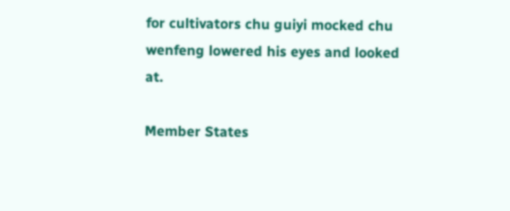for cultivators chu guiyi mocked chu wenfeng lowered his eyes and looked at.

Member States